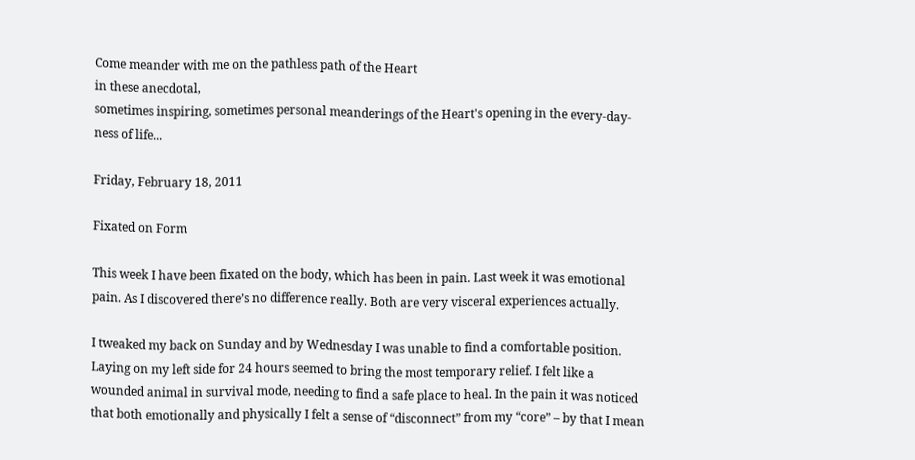Come meander with me on the pathless path of the Heart
in these anecdotal,
sometimes inspiring, sometimes personal meanderings of the Heart's opening in the every-day-ness of life...

Friday, February 18, 2011

Fixated on Form

This week I have been fixated on the body, which has been in pain. Last week it was emotional pain. As I discovered there’s no difference really. Both are very visceral experiences actually.

I tweaked my back on Sunday and by Wednesday I was unable to find a comfortable position. Laying on my left side for 24 hours seemed to bring the most temporary relief. I felt like a wounded animal in survival mode, needing to find a safe place to heal. In the pain it was noticed that both emotionally and physically I felt a sense of “disconnect” from my “core” – by that I mean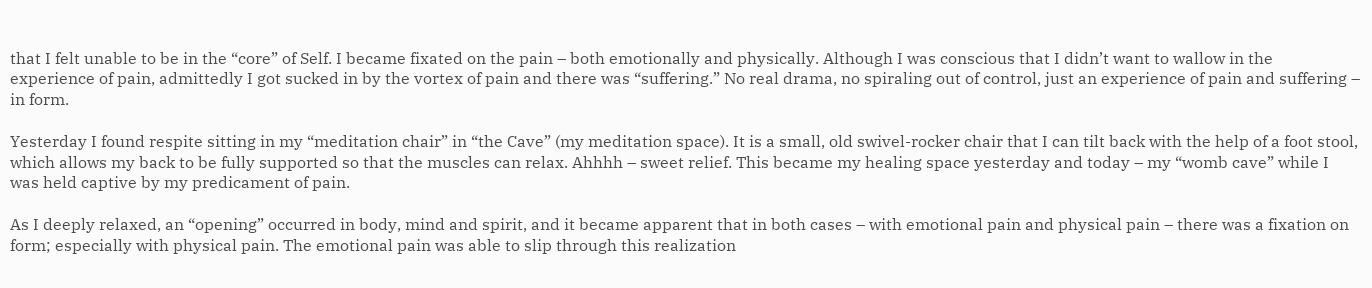that I felt unable to be in the “core” of Self. I became fixated on the pain – both emotionally and physically. Although I was conscious that I didn’t want to wallow in the experience of pain, admittedly I got sucked in by the vortex of pain and there was “suffering.” No real drama, no spiraling out of control, just an experience of pain and suffering – in form.

Yesterday I found respite sitting in my “meditation chair” in “the Cave” (my meditation space). It is a small, old swivel-rocker chair that I can tilt back with the help of a foot stool, which allows my back to be fully supported so that the muscles can relax. Ahhhh – sweet relief. This became my healing space yesterday and today – my “womb cave” while I was held captive by my predicament of pain.

As I deeply relaxed, an “opening” occurred in body, mind and spirit, and it became apparent that in both cases – with emotional pain and physical pain – there was a fixation on form; especially with physical pain. The emotional pain was able to slip through this realization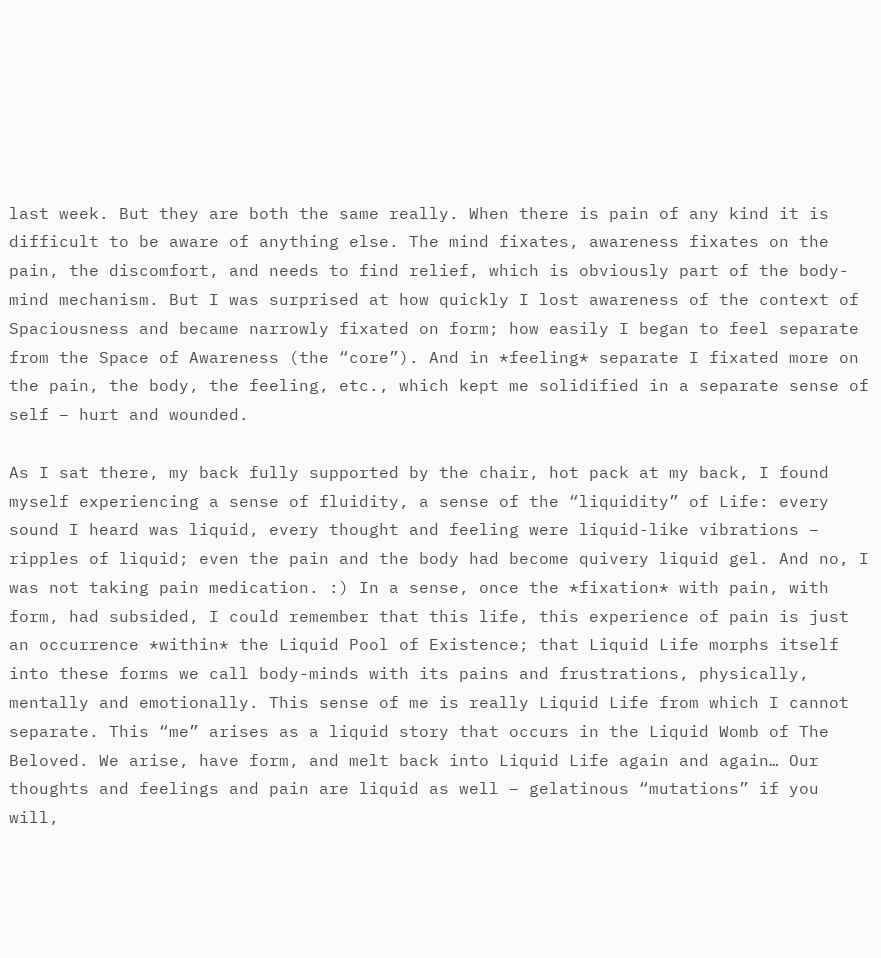last week. But they are both the same really. When there is pain of any kind it is difficult to be aware of anything else. The mind fixates, awareness fixates on the pain, the discomfort, and needs to find relief, which is obviously part of the body-mind mechanism. But I was surprised at how quickly I lost awareness of the context of Spaciousness and became narrowly fixated on form; how easily I began to feel separate from the Space of Awareness (the “core”). And in *feeling* separate I fixated more on the pain, the body, the feeling, etc., which kept me solidified in a separate sense of self – hurt and wounded.

As I sat there, my back fully supported by the chair, hot pack at my back, I found myself experiencing a sense of fluidity, a sense of the “liquidity” of Life: every sound I heard was liquid, every thought and feeling were liquid-like vibrations – ripples of liquid; even the pain and the body had become quivery liquid gel. And no, I was not taking pain medication. :) In a sense, once the *fixation* with pain, with form, had subsided, I could remember that this life, this experience of pain is just an occurrence *within* the Liquid Pool of Existence; that Liquid Life morphs itself into these forms we call body-minds with its pains and frustrations, physically, mentally and emotionally. This sense of me is really Liquid Life from which I cannot separate. This “me” arises as a liquid story that occurs in the Liquid Womb of The Beloved. We arise, have form, and melt back into Liquid Life again and again… Our thoughts and feelings and pain are liquid as well – gelatinous “mutations” if you will,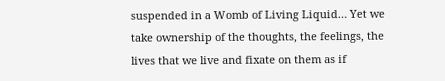suspended in a Womb of Living Liquid… Yet we take ownership of the thoughts, the feelings, the lives that we live and fixate on them as if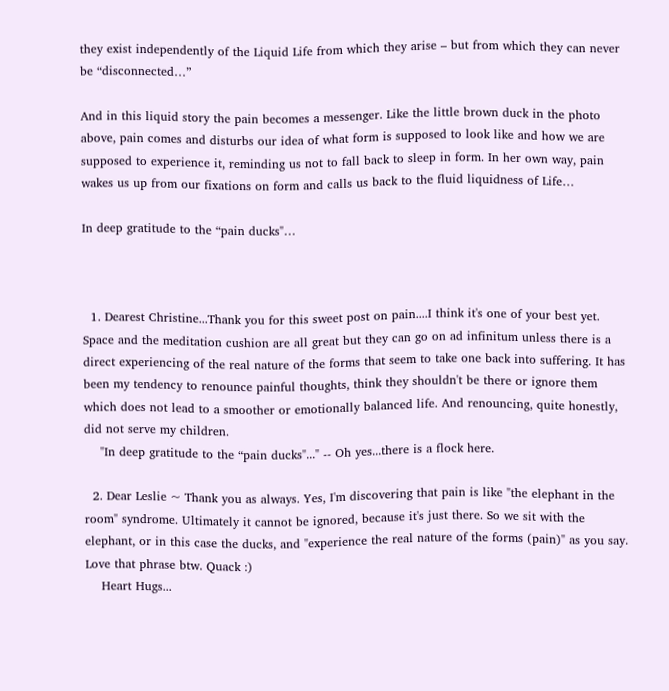they exist independently of the Liquid Life from which they arise – but from which they can never be “disconnected…”

And in this liquid story the pain becomes a messenger. Like the little brown duck in the photo above, pain comes and disturbs our idea of what form is supposed to look like and how we are supposed to experience it, reminding us not to fall back to sleep in form. In her own way, pain wakes us up from our fixations on form and calls us back to the fluid liquidness of Life…

In deep gratitude to the “pain ducks"…



  1. Dearest Christine...Thank you for this sweet post on pain....I think it's one of your best yet. Space and the meditation cushion are all great but they can go on ad infinitum unless there is a direct experiencing of the real nature of the forms that seem to take one back into suffering. It has been my tendency to renounce painful thoughts, think they shouldn't be there or ignore them which does not lead to a smoother or emotionally balanced life. And renouncing, quite honestly, did not serve my children.
    "In deep gratitude to the “pain ducks"..." -- Oh yes...there is a flock here.

  2. Dear Leslie ~ Thank you as always. Yes, I'm discovering that pain is like "the elephant in the room" syndrome. Ultimately it cannot be ignored, because it's just there. So we sit with the elephant, or in this case the ducks, and "experience the real nature of the forms (pain)" as you say. Love that phrase btw. Quack :)
    Heart Hugs...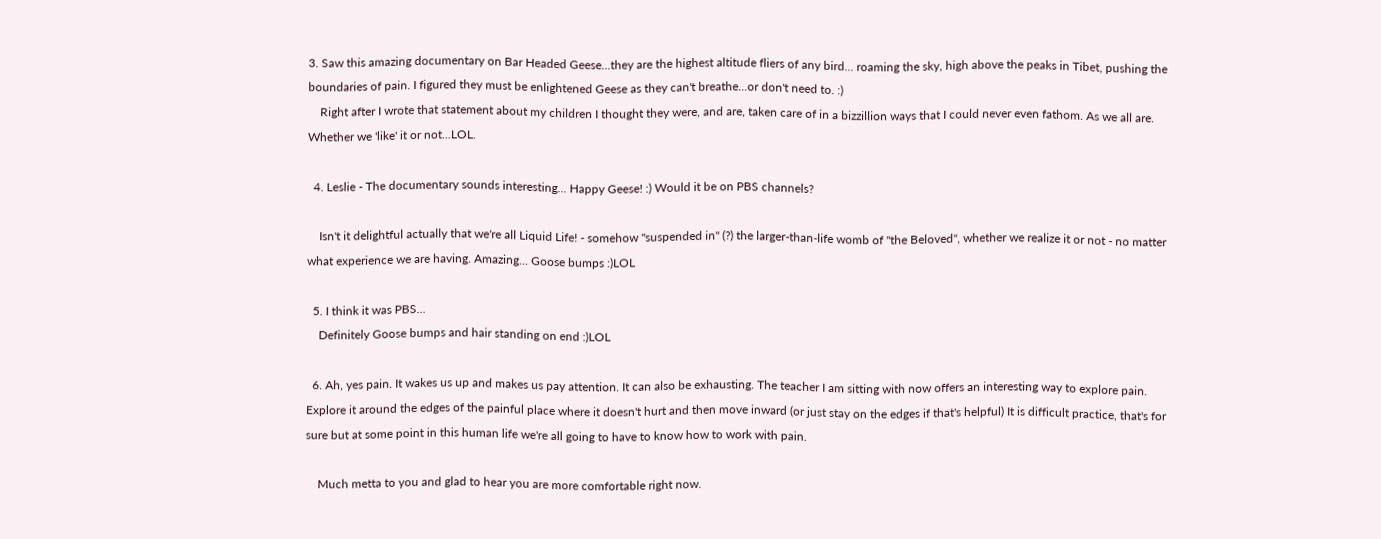3. Saw this amazing documentary on Bar Headed Geese...they are the highest altitude fliers of any bird... roaming the sky, high above the peaks in Tibet, pushing the boundaries of pain. I figured they must be enlightened Geese as they can't breathe...or don't need to. :)
    Right after I wrote that statement about my children I thought they were, and are, taken care of in a bizzillion ways that I could never even fathom. As we all are. Whether we 'like' it or not...LOL.

  4. Leslie - The documentary sounds interesting... Happy Geese! :) Would it be on PBS channels?

    Isn't it delightful actually that we're all Liquid Life! - somehow "suspended in" (?) the larger-than-life womb of "the Beloved", whether we realize it or not - no matter what experience we are having. Amazing... Goose bumps :)LOL

  5. I think it was PBS...
    Definitely Goose bumps and hair standing on end :)LOL

  6. Ah, yes pain. It wakes us up and makes us pay attention. It can also be exhausting. The teacher I am sitting with now offers an interesting way to explore pain. Explore it around the edges of the painful place where it doesn't hurt and then move inward (or just stay on the edges if that's helpful) It is difficult practice, that's for sure but at some point in this human life we're all going to have to know how to work with pain.

    Much metta to you and glad to hear you are more comfortable right now.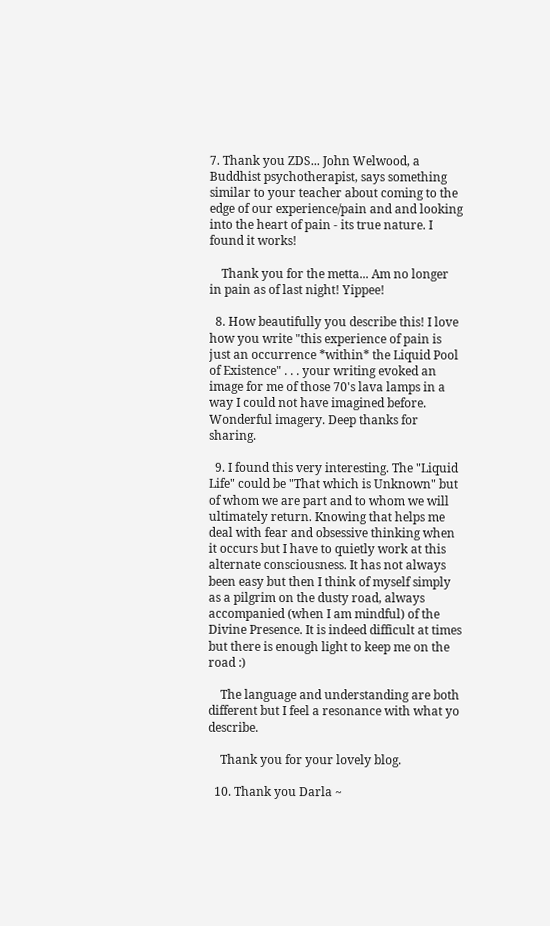7. Thank you ZDS... John Welwood, a Buddhist psychotherapist, says something similar to your teacher about coming to the edge of our experience/pain and and looking into the heart of pain - its true nature. I found it works!

    Thank you for the metta... Am no longer in pain as of last night! Yippee!

  8. How beautifully you describe this! I love how you write "this experience of pain is just an occurrence *within* the Liquid Pool of Existence" . . . your writing evoked an image for me of those 70's lava lamps in a way I could not have imagined before. Wonderful imagery. Deep thanks for sharing.

  9. I found this very interesting. The "Liquid Life" could be "That which is Unknown" but of whom we are part and to whom we will ultimately return. Knowing that helps me deal with fear and obsessive thinking when it occurs but I have to quietly work at this alternate consciousness. It has not always been easy but then I think of myself simply as a pilgrim on the dusty road, always accompanied (when I am mindful) of the Divine Presence. It is indeed difficult at times but there is enough light to keep me on the road :)

    The language and understanding are both different but I feel a resonance with what yo describe.

    Thank you for your lovely blog.

  10. Thank you Darla ~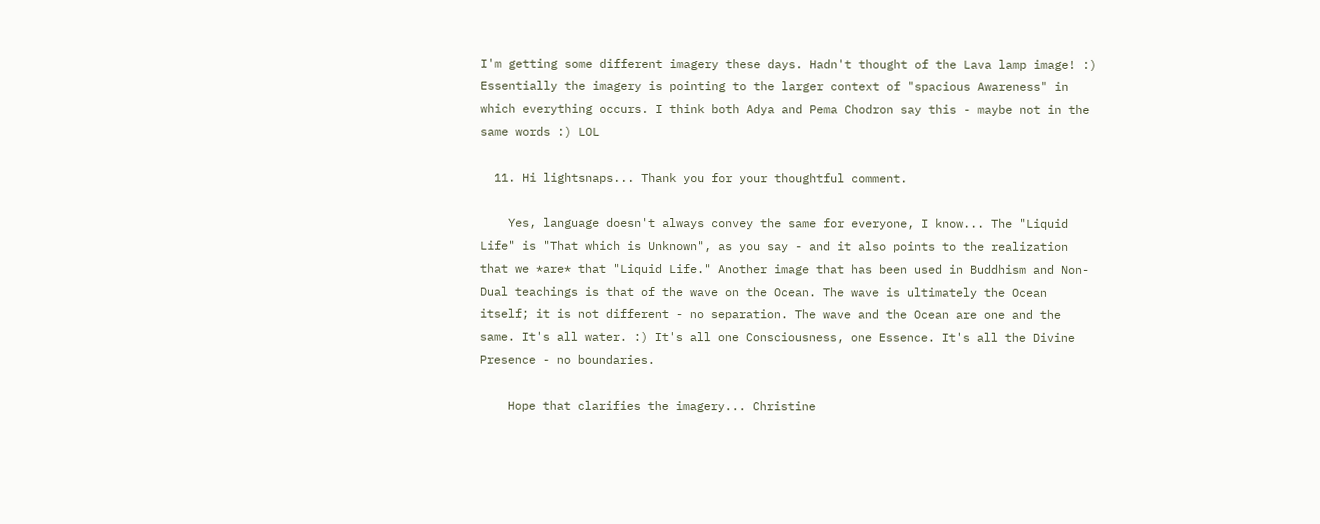I'm getting some different imagery these days. Hadn't thought of the Lava lamp image! :) Essentially the imagery is pointing to the larger context of "spacious Awareness" in which everything occurs. I think both Adya and Pema Chodron say this - maybe not in the same words :) LOL

  11. Hi lightsnaps... Thank you for your thoughtful comment.

    Yes, language doesn't always convey the same for everyone, I know... The "Liquid Life" is "That which is Unknown", as you say - and it also points to the realization that we *are* that "Liquid Life." Another image that has been used in Buddhism and Non-Dual teachings is that of the wave on the Ocean. The wave is ultimately the Ocean itself; it is not different - no separation. The wave and the Ocean are one and the same. It's all water. :) It's all one Consciousness, one Essence. It's all the Divine Presence - no boundaries.

    Hope that clarifies the imagery... Christine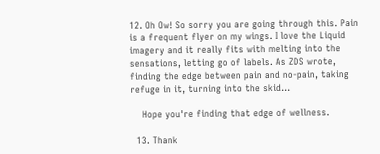12. Oh Ow! So sorry you are going through this. Pain is a frequent flyer on my wings. I love the Liquid imagery and it really fits with melting into the sensations, letting go of labels. As ZDS wrote, finding the edge between pain and no-pain, taking refuge in it, turning into the skid...

    Hope you're finding that edge of wellness.

  13. Thank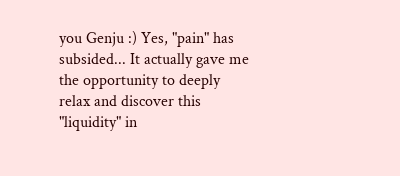you Genju :) Yes, "pain" has subsided... It actually gave me the opportunity to deeply relax and discover this "liquidity" in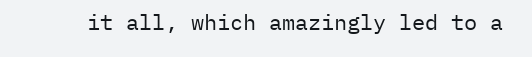it all, which amazingly led to a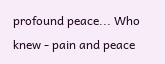profound peace... Who knew - pain and peace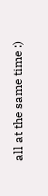all at the same time :)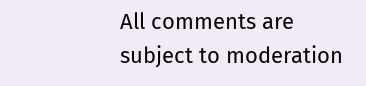All comments are subject to moderation